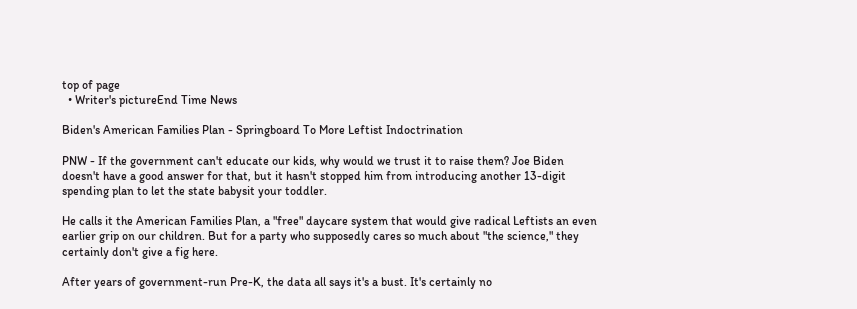top of page
  • Writer's pictureEnd Time News

Biden's American Families Plan - Springboard To More Leftist Indoctrination

PNW - If the government can't educate our kids, why would we trust it to raise them? Joe Biden doesn't have a good answer for that, but it hasn't stopped him from introducing another 13-digit spending plan to let the state babysit your toddler.

He calls it the American Families Plan, a "free" daycare system that would give radical Leftists an even earlier grip on our children. But for a party who supposedly cares so much about "the science," they certainly don't give a fig here.

After years of government-run Pre-K, the data all says it's a bust. It's certainly no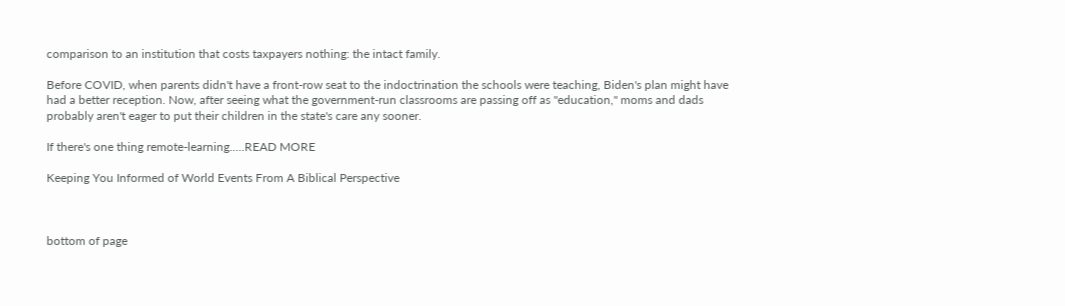comparison to an institution that costs taxpayers nothing: the intact family.

Before COVID, when parents didn't have a front-row seat to the indoctrination the schools were teaching, Biden's plan might have had a better reception. Now, after seeing what the government-run classrooms are passing off as "education," moms and dads probably aren't eager to put their children in the state's care any sooner.

If there's one thing remote-learning.....READ MORE

Keeping You Informed of World Events From A Biblical Perspective



bottom of page